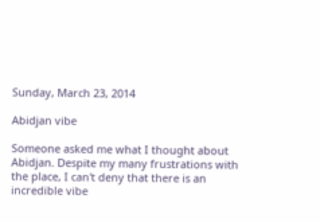Sunday, March 23, 2014

Abidjan vibe

Someone asked me what I thought about Abidjan. Despite my many frustrations with the place, I can't deny that there is an incredible vibe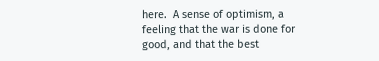here.  A sense of optimism, a feeling that the war is done for good, and that the best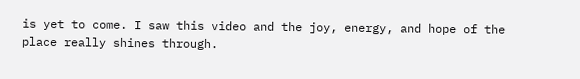is yet to come. I saw this video and the joy, energy, and hope of the place really shines through.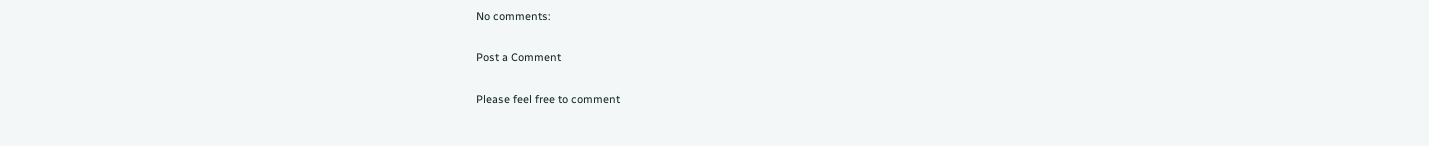No comments:

Post a Comment

Please feel free to comment